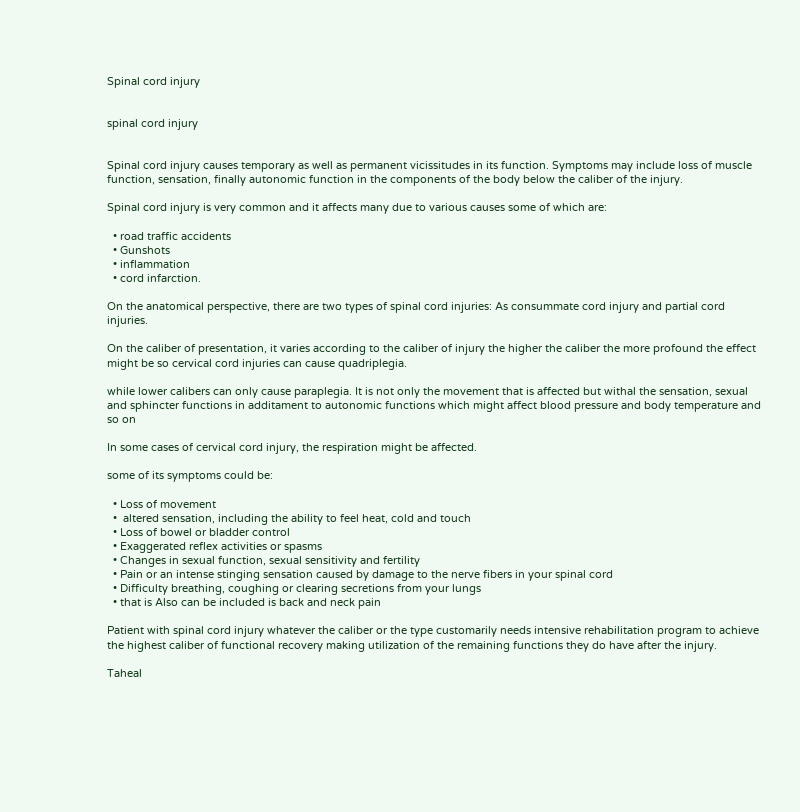Spinal cord injury


spinal cord injury


Spinal cord injury causes temporary as well as permanent vicissitudes in its function. Symptoms may include loss of muscle function, sensation, finally autonomic function in the components of the body below the caliber of the injury.

Spinal cord injury is very common and it affects many due to various causes some of which are:

  • road traffic accidents
  • Gunshots
  • inflammation
  • cord infarction.

On the anatomical perspective, there are two types of spinal cord injuries: As consummate cord injury and partial cord injuries.

On the caliber of presentation, it varies according to the caliber of injury the higher the caliber the more profound the effect might be so cervical cord injuries can cause quadriplegia.

while lower calibers can only cause paraplegia. It is not only the movement that is affected but withal the sensation, sexual and sphincter functions in additament to autonomic functions which might affect blood pressure and body temperature and so on

In some cases of cervical cord injury, the respiration might be affected.

some of its symptoms could be:

  • Loss of movement
  •  altered sensation, including the ability to feel heat, cold and touch
  • Loss of bowel or bladder control
  • Exaggerated reflex activities or spasms
  • Changes in sexual function, sexual sensitivity and fertility
  • Pain or an intense stinging sensation caused by damage to the nerve fibers in your spinal cord
  • Difficulty breathing, coughing or clearing secretions from your lungs
  • that is Also can be included is back and neck pain

Patient with spinal cord injury whatever the caliber or the type customarily needs intensive rehabilitation program to achieve the highest caliber of functional recovery making utilization of the remaining functions they do have after the injury.

Taheal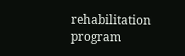rehabilitation program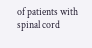of patients with spinal cord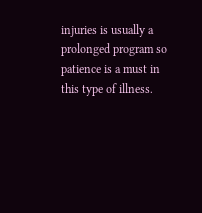injuries is usually a prolonged program so patience is a must in this type of illness.